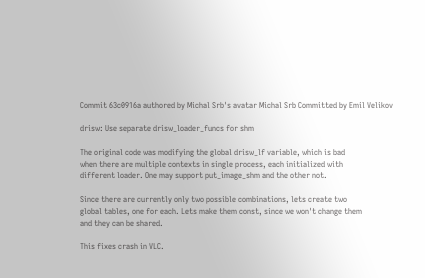Commit 63c0916a authored by Michal Srb's avatar Michal Srb Committed by Emil Velikov

drisw: Use separate drisw_loader_funcs for shm

The original code was modifying the global drisw_lf variable, which is bad
when there are multiple contexts in single process, each initialized with
different loader. One may support put_image_shm and the other not.

Since there are currently only two possible combinations, lets create two
global tables, one for each. Lets make them const, since we won't change them
and they can be shared.

This fixes crash in VLC.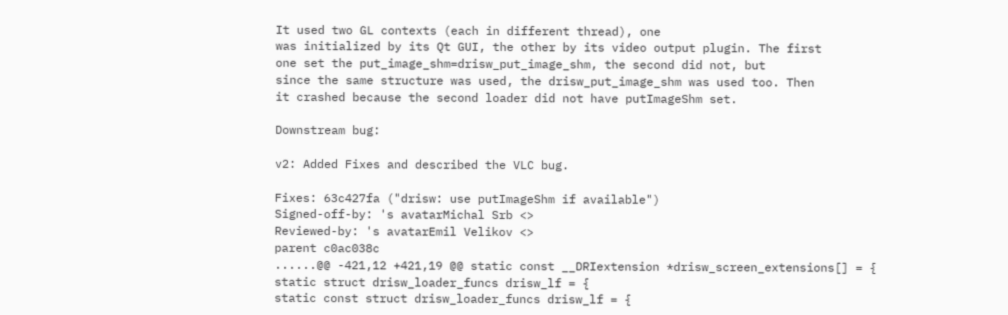It used two GL contexts (each in different thread), one
was initialized by its Qt GUI, the other by its video output plugin. The first
one set the put_image_shm=drisw_put_image_shm, the second did not, but
since the same structure was used, the drisw_put_image_shm was used too. Then
it crashed because the second loader did not have putImageShm set.

Downstream bug:

v2: Added Fixes and described the VLC bug.

Fixes: 63c427fa ("drisw: use putImageShm if available")
Signed-off-by: 's avatarMichal Srb <>
Reviewed-by: 's avatarEmil Velikov <>
parent c0ac038c
......@@ -421,12 +421,19 @@ static const __DRIextension *drisw_screen_extensions[] = {
static struct drisw_loader_funcs drisw_lf = {
static const struct drisw_loader_funcs drisw_lf = {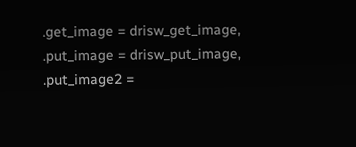.get_image = drisw_get_image,
.put_image = drisw_put_image,
.put_image2 =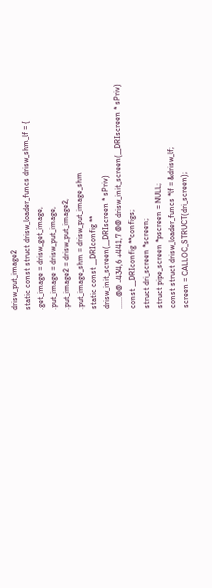drisw_put_image2
static const struct drisw_loader_funcs drisw_shm_lf = {
.get_image = drisw_get_image,
.put_image = drisw_put_image,
.put_image2 = drisw_put_image2,
.put_image_shm = drisw_put_image_shm
static const __DRIconfig **
drisw_init_screen(__DRIscreen * sPriv)
......@@ -434,6 +441,7 @@ drisw_init_screen(__DRIscreen * sPriv)
const __DRIconfig **configs;
struct dri_screen *screen;
struct pipe_screen *pscreen = NULL;
const struct drisw_loader_funcs *lf = &drisw_lf;
screen = CALLOC_STRUCT(dri_screen);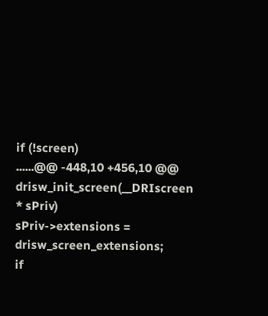if (!screen)
......@@ -448,10 +456,10 @@ drisw_init_screen(__DRIscreen * sPriv)
sPriv->extensions = drisw_screen_extensions;
if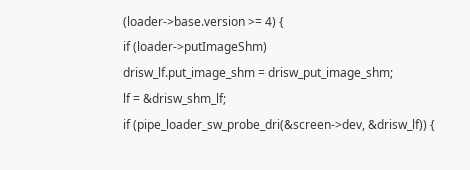(loader->base.version >= 4) {
if (loader->putImageShm)
drisw_lf.put_image_shm = drisw_put_image_shm;
lf = &drisw_shm_lf;
if (pipe_loader_sw_probe_dri(&screen->dev, &drisw_lf)) {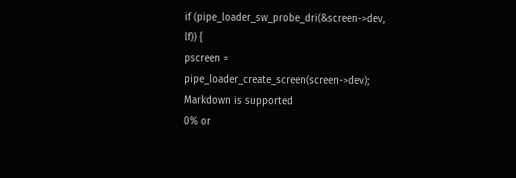if (pipe_loader_sw_probe_dri(&screen->dev, lf)) {
pscreen = pipe_loader_create_screen(screen->dev);
Markdown is supported
0% or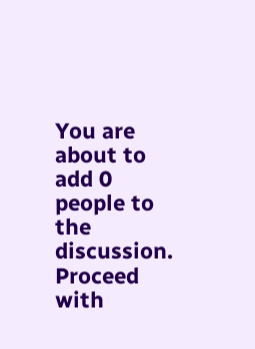You are about to add 0 people to the discussion. Proceed with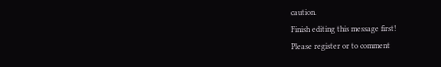caution.
Finish editing this message first!
Please register or to comment